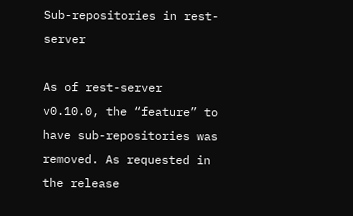Sub-repositories in rest-server

As of rest-server v0.10.0, the “feature” to have sub-repositories was removed. As requested in the release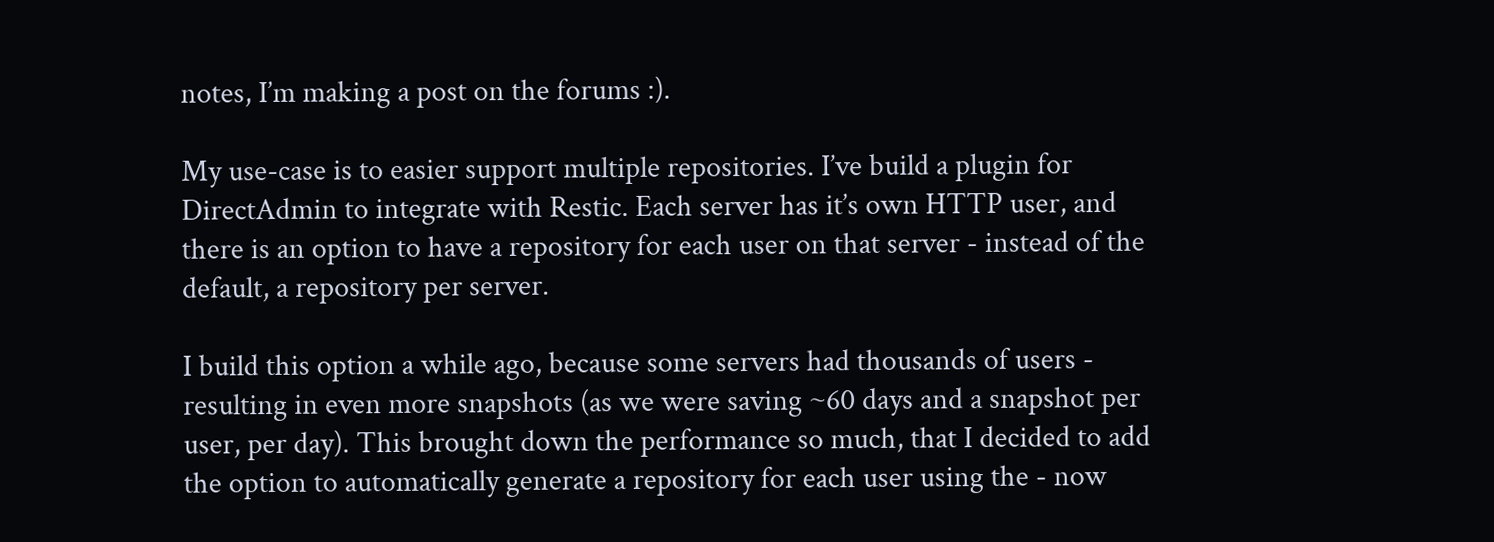notes, I’m making a post on the forums :).

My use-case is to easier support multiple repositories. I’ve build a plugin for DirectAdmin to integrate with Restic. Each server has it’s own HTTP user, and there is an option to have a repository for each user on that server - instead of the default, a repository per server.

I build this option a while ago, because some servers had thousands of users - resulting in even more snapshots (as we were saving ~60 days and a snapshot per user, per day). This brought down the performance so much, that I decided to add the option to automatically generate a repository for each user using the - now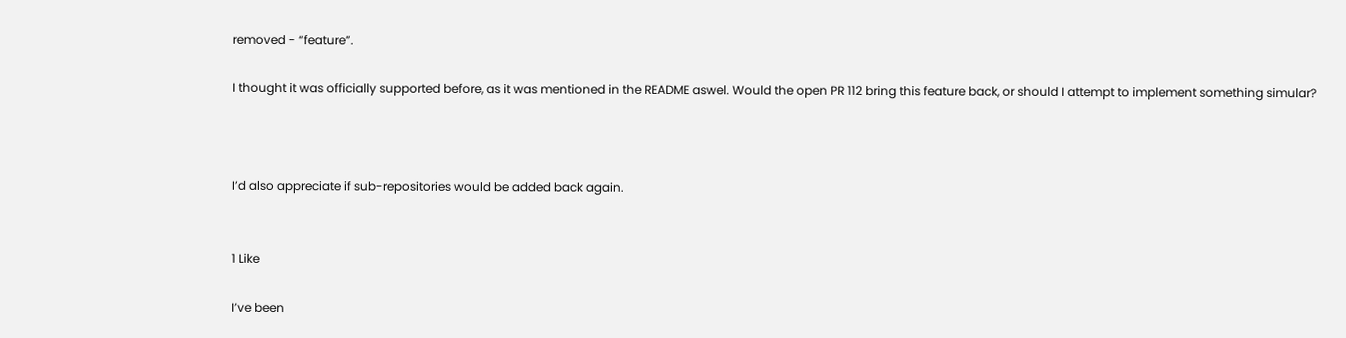removed - “feature”.

I thought it was officially supported before, as it was mentioned in the README aswel. Would the open PR 112 bring this feature back, or should I attempt to implement something simular?



I’d also appreciate if sub-repositories would be added back again.


1 Like

I’ve been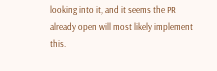looking into it, and it seems the PR already open will most likely implement this.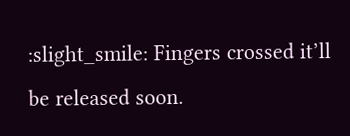:slight_smile: Fingers crossed it’ll be released soon.